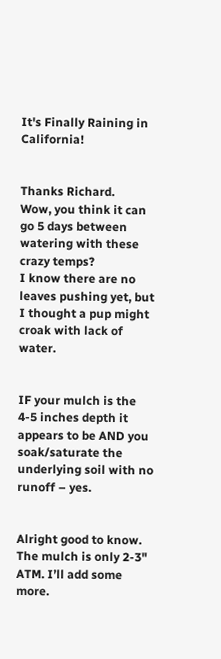It's Finally Raining in California!


Thanks Richard.
Wow, you think it can go 5 days between watering with these crazy temps?
I know there are no leaves pushing yet, but I thought a pup might croak with lack of water.


IF your mulch is the 4-5 inches depth it appears to be AND you soak/saturate the underlying soil with no runoff – yes.


Alright good to know.
The mulch is only 2-3" ATM. I’ll add some more.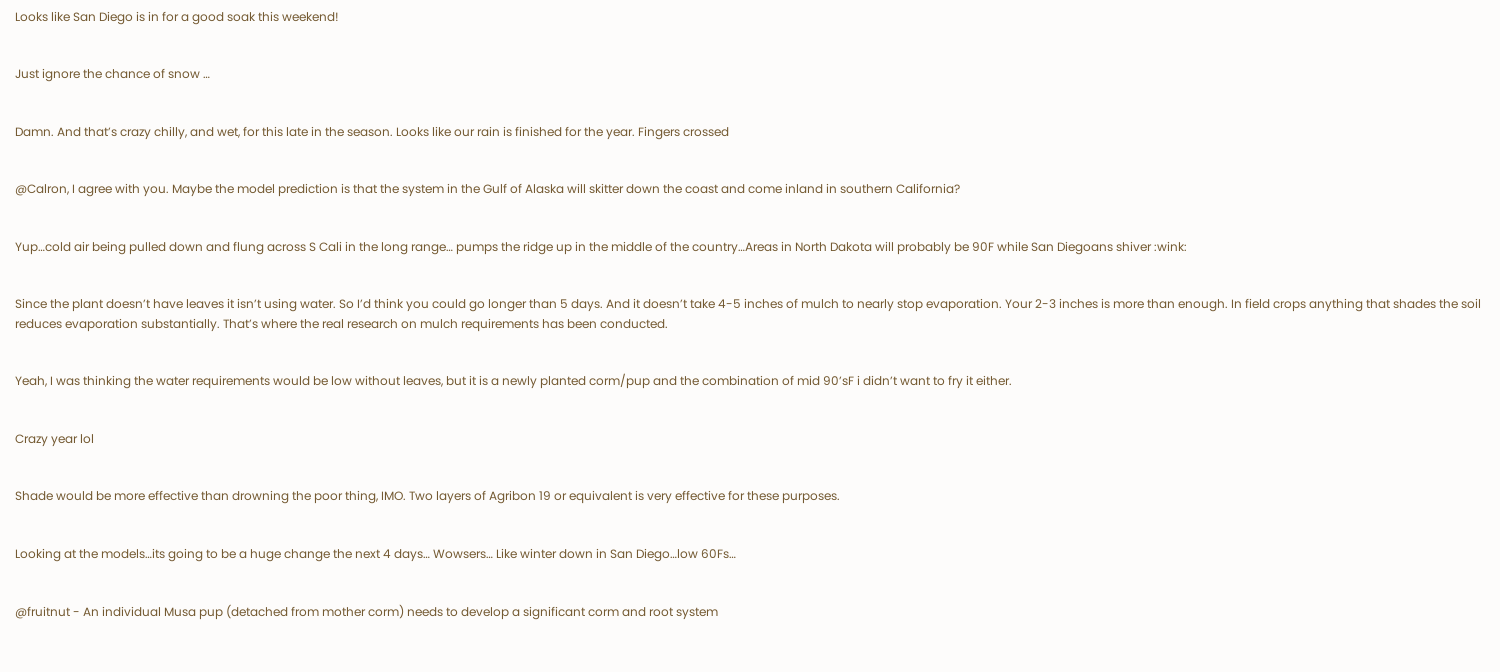Looks like San Diego is in for a good soak this weekend!


Just ignore the chance of snow …


Damn. And that’s crazy chilly, and wet, for this late in the season. Looks like our rain is finished for the year. Fingers crossed


@Calron, I agree with you. Maybe the model prediction is that the system in the Gulf of Alaska will skitter down the coast and come inland in southern California?


Yup…cold air being pulled down and flung across S Cali in the long range… pumps the ridge up in the middle of the country…Areas in North Dakota will probably be 90F while San Diegoans shiver :wink:


Since the plant doesn’t have leaves it isn’t using water. So I’d think you could go longer than 5 days. And it doesn’t take 4-5 inches of mulch to nearly stop evaporation. Your 2-3 inches is more than enough. In field crops anything that shades the soil reduces evaporation substantially. That’s where the real research on mulch requirements has been conducted.


Yeah, I was thinking the water requirements would be low without leaves, but it is a newly planted corm/pup and the combination of mid 90’sF i didn’t want to fry it either.


Crazy year lol


Shade would be more effective than drowning the poor thing, IMO. Two layers of Agribon 19 or equivalent is very effective for these purposes.


Looking at the models…its going to be a huge change the next 4 days… Wowsers… Like winter down in San Diego…low 60Fs…


@fruitnut - An individual Musa pup (detached from mother corm) needs to develop a significant corm and root system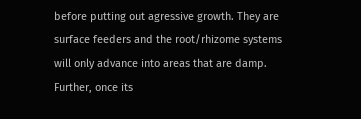before putting out agressive growth. They are surface feeders and the root/rhizome systems will only advance into areas that are damp. Further, once its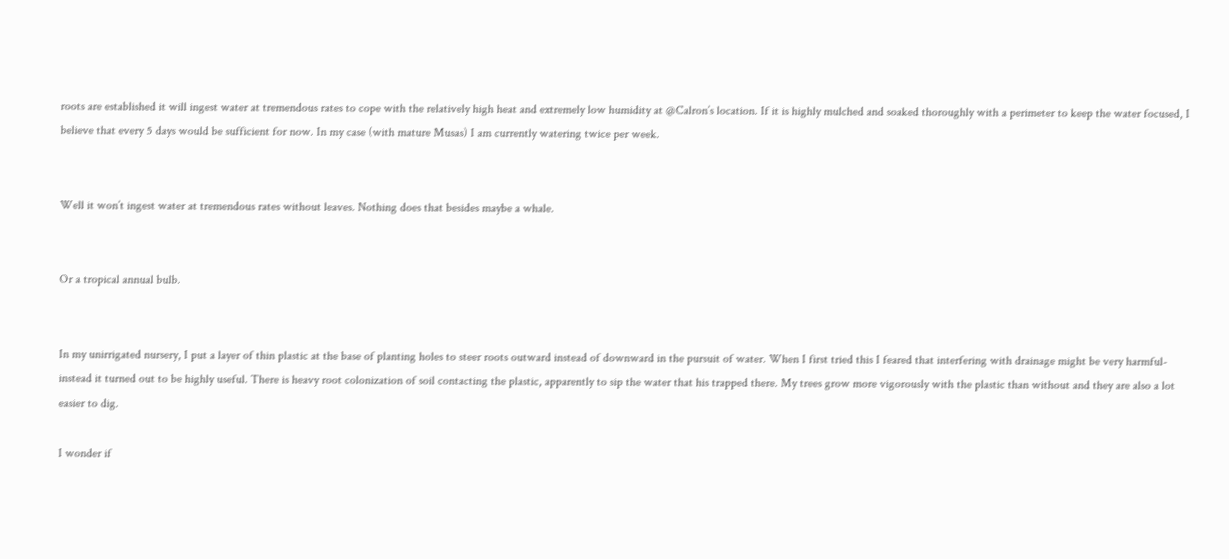roots are established it will ingest water at tremendous rates to cope with the relatively high heat and extremely low humidity at @Calron’s location. If it is highly mulched and soaked thoroughly with a perimeter to keep the water focused, I believe that every 5 days would be sufficient for now. In my case (with mature Musas) I am currently watering twice per week.


Well it won’t ingest water at tremendous rates without leaves. Nothing does that besides maybe a whale.


Or a tropical annual bulb.


In my unirrigated nursery, I put a layer of thin plastic at the base of planting holes to steer roots outward instead of downward in the pursuit of water. When I first tried this I feared that interfering with drainage might be very harmful- instead it turned out to be highly useful. There is heavy root colonization of soil contacting the plastic, apparently to sip the water that his trapped there. My trees grow more vigorously with the plastic than without and they are also a lot easier to dig.

I wonder if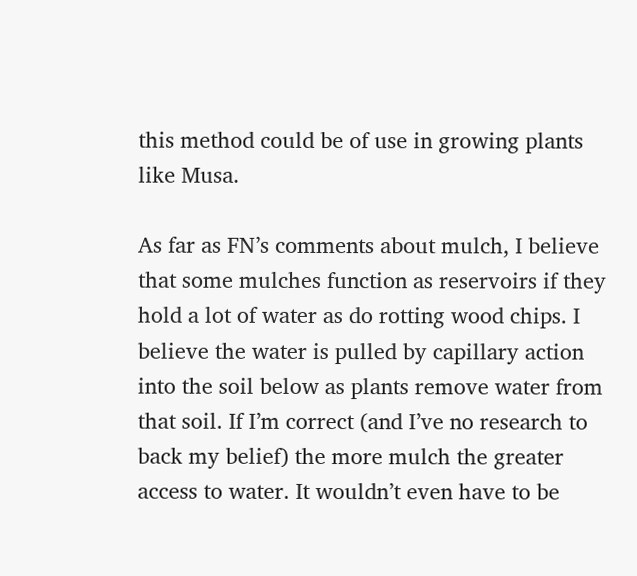this method could be of use in growing plants like Musa.

As far as FN’s comments about mulch, I believe that some mulches function as reservoirs if they hold a lot of water as do rotting wood chips. I believe the water is pulled by capillary action into the soil below as plants remove water from that soil. If I’m correct (and I’ve no research to back my belief) the more mulch the greater access to water. It wouldn’t even have to be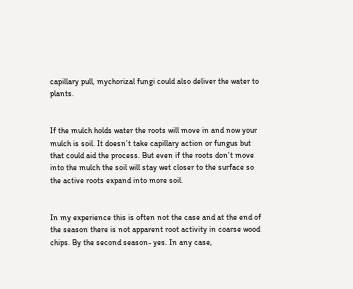capillary pull, mychorizal fungi could also deliver the water to plants.


If the mulch holds water the roots will move in and now your mulch is soil. It doesn’t take capillary action or fungus but that could aid the process. But even if the roots don’t move into the mulch the soil will stay wet closer to the surface so the active roots expand into more soil.


In my experience this is often not the case and at the end of the season there is not apparent root activity in coarse wood chips. By the second season- yes. In any case,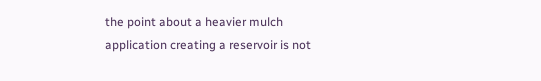the point about a heavier mulch application creating a reservoir is not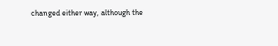changed either way, although the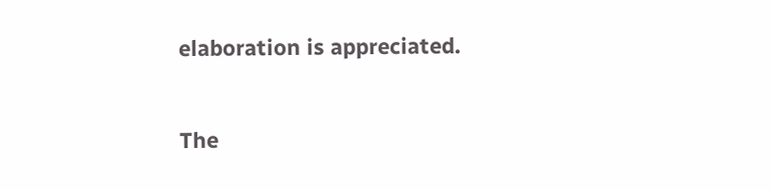elaboration is appreciated.


The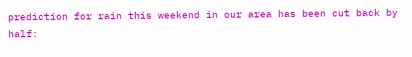prediction for rain this weekend in our area has been cut back by half: